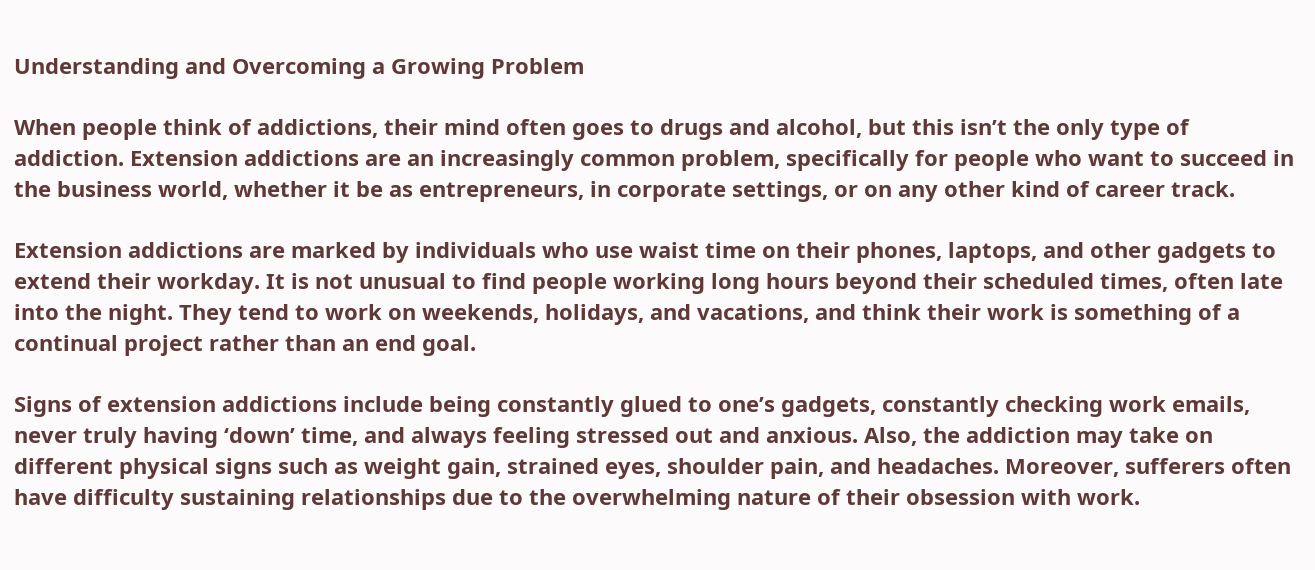Understanding and Overcoming a Growing Problem

When people think of addictions, their mind often goes to drugs and alcohol, but this isn’t the only type of addiction. Extension addictions are an increasingly common problem, specifically for people who want to succeed in the business world, whether it be as entrepreneurs, in corporate settings, or on any other kind of career track.

Extension addictions are marked by individuals who use waist time on their phones, laptops, and other gadgets to extend their workday. It is not unusual to find people working long hours beyond their scheduled times, often late into the night. They tend to work on weekends, holidays, and vacations, and think their work is something of a continual project rather than an end goal.

Signs of extension addictions include being constantly glued to one’s gadgets, constantly checking work emails, never truly having ‘down’ time, and always feeling stressed out and anxious. Also, the addiction may take on different physical signs such as weight gain, strained eyes, shoulder pain, and headaches. Moreover, sufferers often have difficulty sustaining relationships due to the overwhelming nature of their obsession with work.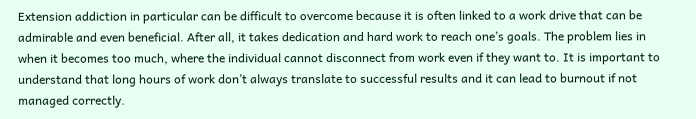Extension addiction in particular can be difficult to overcome because it is often linked to a work drive that can be admirable and even beneficial. After all, it takes dedication and hard work to reach one’s goals. The problem lies in when it becomes too much, where the individual cannot disconnect from work even if they want to. It is important to understand that long hours of work don’t always translate to successful results and it can lead to burnout if not managed correctly.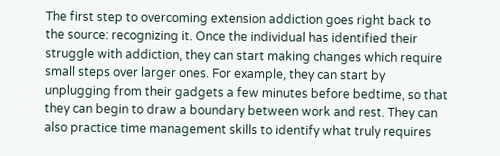The first step to overcoming extension addiction goes right back to the source: recognizing it. Once the individual has identified their struggle with addiction, they can start making changes which require small steps over larger ones. For example, they can start by unplugging from their gadgets a few minutes before bedtime, so that they can begin to draw a boundary between work and rest. They can also practice time management skills to identify what truly requires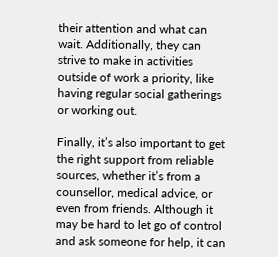their attention and what can wait. Additionally, they can strive to make in activities outside of work a priority, like having regular social gatherings or working out.

Finally, it’s also important to get the right support from reliable sources, whether it’s from a counsellor, medical advice, or even from friends. Although it may be hard to let go of control and ask someone for help, it can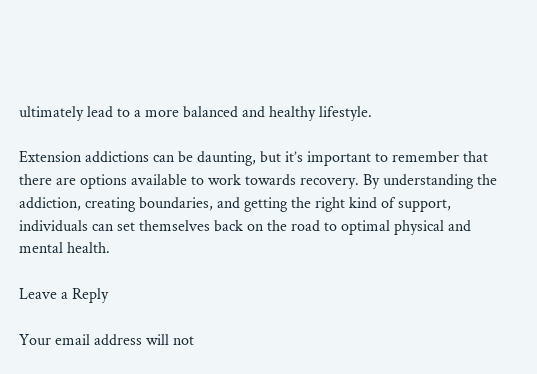ultimately lead to a more balanced and healthy lifestyle.

Extension addictions can be daunting, but it’s important to remember that there are options available to work towards recovery. By understanding the addiction, creating boundaries, and getting the right kind of support, individuals can set themselves back on the road to optimal physical and mental health.

Leave a Reply

Your email address will not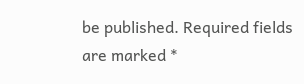be published. Required fields are marked *